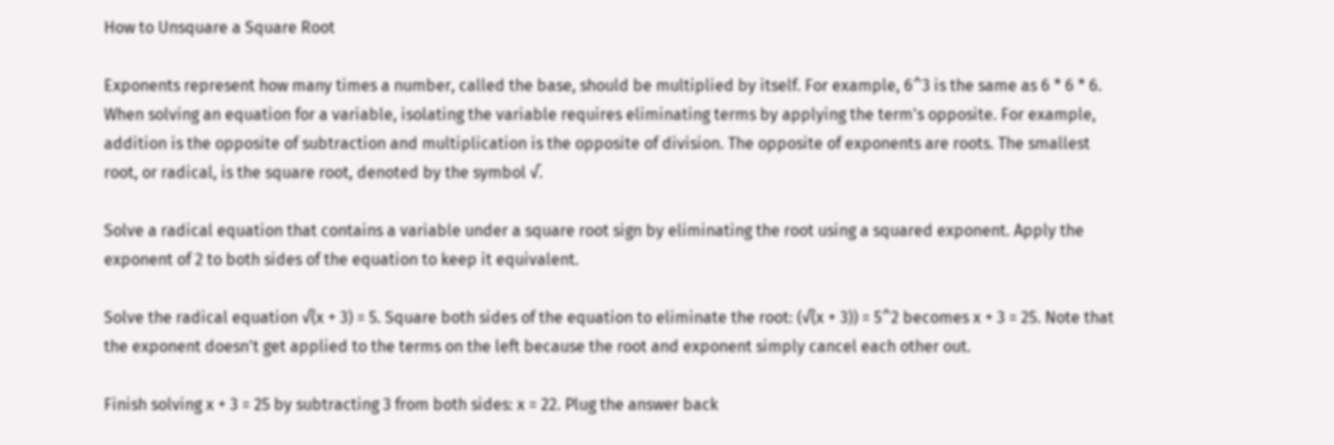How to Unsquare a Square Root

Exponents represent how many times a number, called the base, should be multiplied by itself. For example, 6^3 is the same as 6 * 6 * 6. When solving an equation for a variable, isolating the variable requires eliminating terms by applying the term's opposite. For example, addition is the opposite of subtraction and multiplication is the opposite of division. The opposite of exponents are roots. The smallest root, or radical, is the square root, denoted by the symbol √.

Solve a radical equation that contains a variable under a square root sign by eliminating the root using a squared exponent. Apply the exponent of 2 to both sides of the equation to keep it equivalent.

Solve the radical equation √(x + 3) = 5. Square both sides of the equation to eliminate the root: (√(x + 3)) = 5^2 becomes x + 3 = 25. Note that the exponent doesn't get applied to the terms on the left because the root and exponent simply cancel each other out.

Finish solving x + 3 = 25 by subtracting 3 from both sides: x = 22. Plug the answer back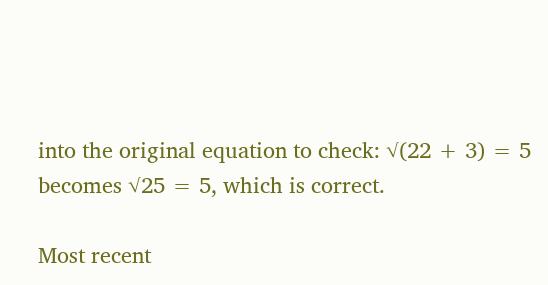into the original equation to check: √(22 + 3) = 5 becomes √25 = 5, which is correct.

Most recent